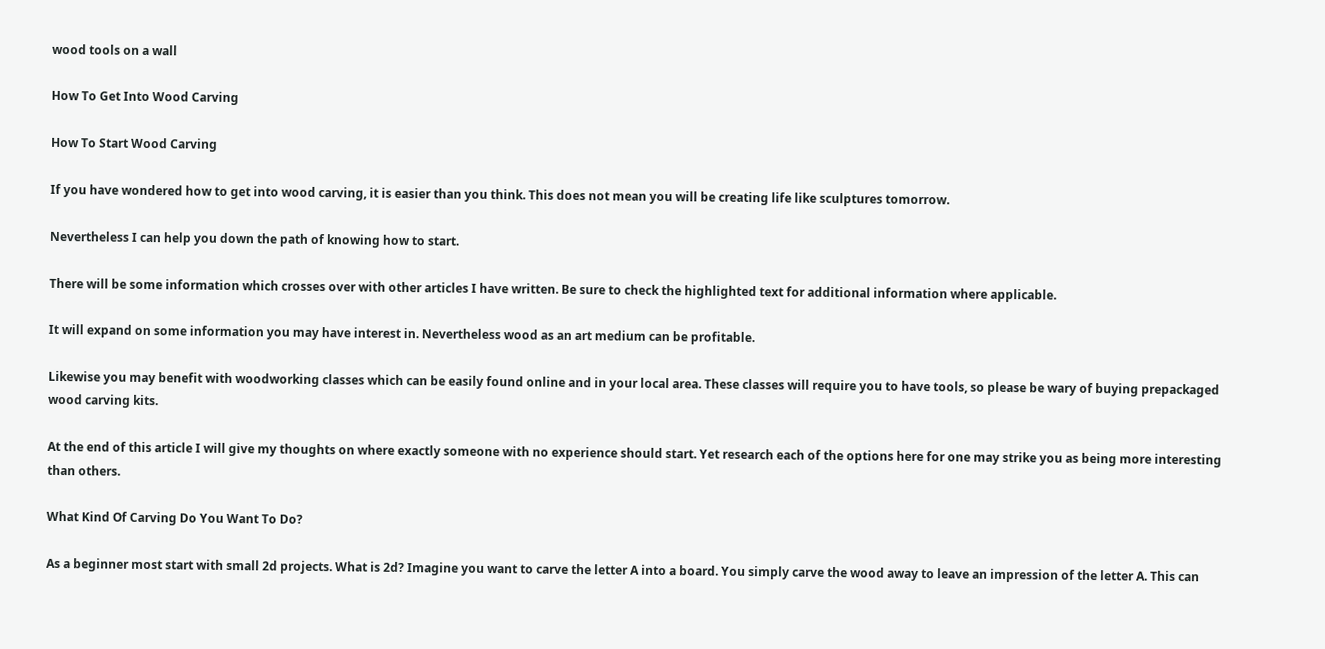wood tools on a wall

How To Get Into Wood Carving

How To Start Wood Carving

If you have wondered how to get into wood carving, it is easier than you think. This does not mean you will be creating life like sculptures tomorrow.

Nevertheless I can help you down the path of knowing how to start.

There will be some information which crosses over with other articles I have written. Be sure to check the highlighted text for additional information where applicable.

It will expand on some information you may have interest in. Nevertheless wood as an art medium can be profitable.

Likewise you may benefit with woodworking classes which can be easily found online and in your local area. These classes will require you to have tools, so please be wary of buying prepackaged wood carving kits.

At the end of this article I will give my thoughts on where exactly someone with no experience should start. Yet research each of the options here for one may strike you as being more interesting than others.

What Kind Of Carving Do You Want To Do?

As a beginner most start with small 2d projects. What is 2d? Imagine you want to carve the letter A into a board. You simply carve the wood away to leave an impression of the letter A. This can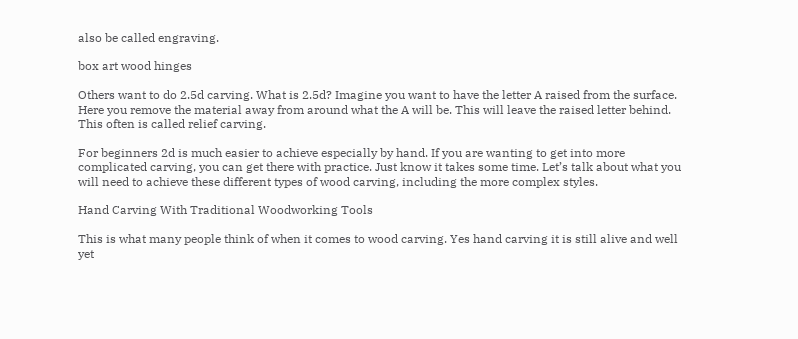also be called engraving.

box art wood hinges

Others want to do 2.5d carving. What is 2.5d? Imagine you want to have the letter A raised from the surface. Here you remove the material away from around what the A will be. This will leave the raised letter behind. This often is called relief carving.

For beginners 2d is much easier to achieve especially by hand. If you are wanting to get into more complicated carving, you can get there with practice. Just know it takes some time. Let’s talk about what you will need to achieve these different types of wood carving, including the more complex styles.

Hand Carving With Traditional Woodworking Tools

This is what many people think of when it comes to wood carving. Yes hand carving it is still alive and well yet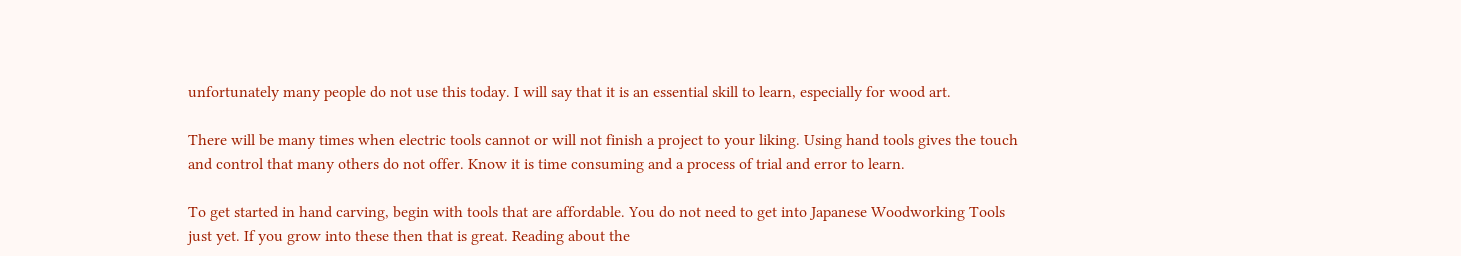unfortunately many people do not use this today. I will say that it is an essential skill to learn, especially for wood art.

There will be many times when electric tools cannot or will not finish a project to your liking. Using hand tools gives the touch and control that many others do not offer. Know it is time consuming and a process of trial and error to learn.

To get started in hand carving, begin with tools that are affordable. You do not need to get into Japanese Woodworking Tools just yet. If you grow into these then that is great. Reading about the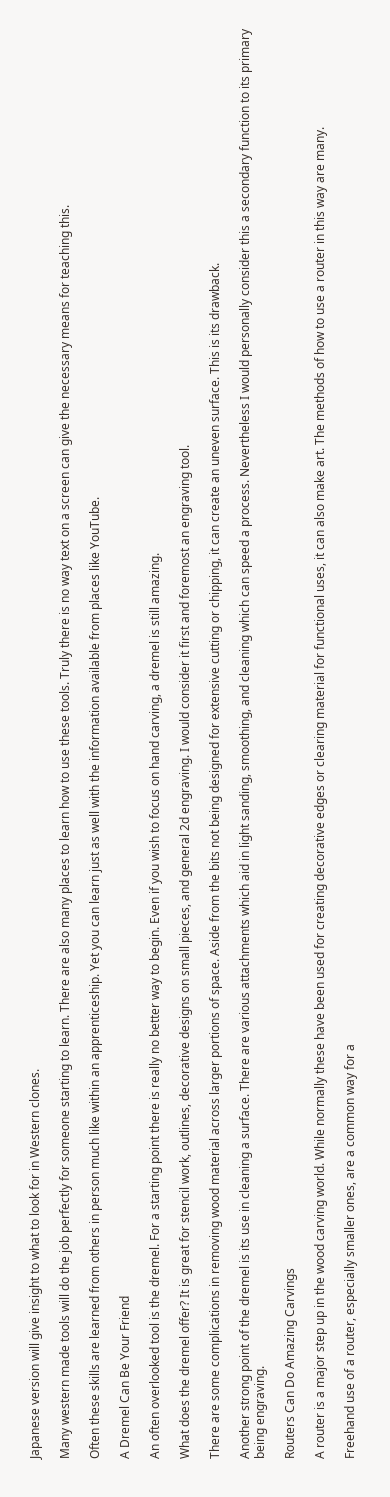Japanese version will give insight to what to look for in Western clones.

Many western made tools will do the job perfectly for someone starting to learn. There are also many places to learn how to use these tools. Truly there is no way text on a screen can give the necessary means for teaching this.

Often these skills are learned from others in person much like within an apprenticeship. Yet you can learn just as well with the information available from places like YouTube.

A Dremel Can Be Your Friend

An often overlooked tool is the dremel. For a starting point there is really no better way to begin. Even if you wish to focus on hand carving, a dremel is still amazing.

What does the dremel offer? It is great for stencil work, outlines, decorative designs on small pieces, and general 2d engraving. I would consider it first and foremost an engraving tool.

There are some complications in removing wood material across larger portions of space. Aside from the bits not being designed for extensive cutting or chipping, it can create an uneven surface. This is its drawback.

Another strong point of the dremel is its use in cleaning a surface. There are various attachments which aid in light sanding, smoothing, and cleaning which can speed a process. Nevertheless I would personally consider this a secondary function to its primary being engraving.

Routers Can Do Amazing Carvings

A router is a major step up in the wood carving world. While normally these have been used for creating decorative edges or clearing material for functional uses, it can also make art. The methods of how to use a router in this way are many.

Freehand use of a router, especially smaller ones, are a common way for a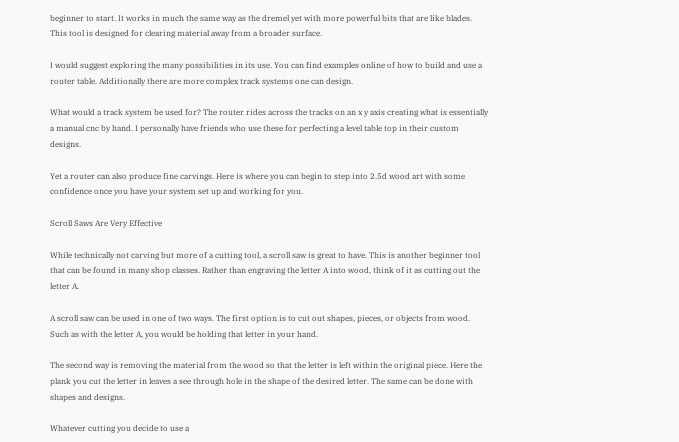beginner to start. It works in much the same way as the dremel yet with more powerful bits that are like blades. This tool is designed for clearing material away from a broader surface.

I would suggest exploring the many possibilities in its use. You can find examples online of how to build and use a router table. Additionally there are more complex track systems one can design.

What would a track system be used for? The router rides across the tracks on an x y axis creating what is essentially a manual cnc by hand. I personally have friends who use these for perfecting a level table top in their custom designs.

Yet a router can also produce fine carvings. Here is where you can begin to step into 2.5d wood art with some confidence once you have your system set up and working for you.

Scroll Saws Are Very Effective

While technically not carving but more of a cutting tool, a scroll saw is great to have. This is another beginner tool that can be found in many shop classes. Rather than engraving the letter A into wood, think of it as cutting out the letter A.

A scroll saw can be used in one of two ways. The first option is to cut out shapes, pieces, or objects from wood. Such as with the letter A, you would be holding that letter in your hand.

The second way is removing the material from the wood so that the letter is left within the original piece. Here the plank you cut the letter in leaves a see through hole in the shape of the desired letter. The same can be done with shapes and designs.

Whatever cutting you decide to use a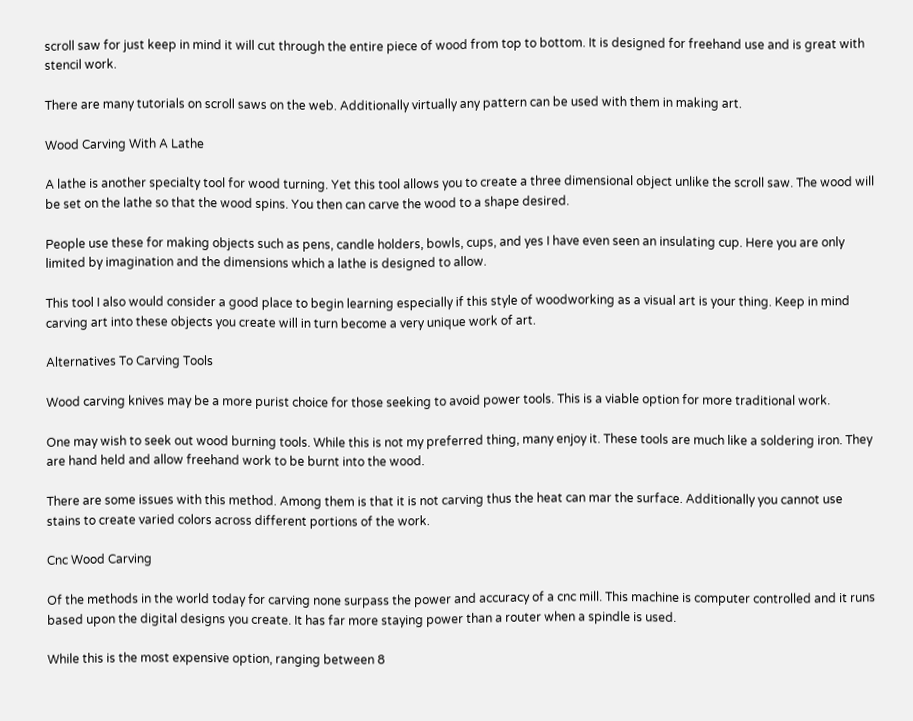scroll saw for just keep in mind it will cut through the entire piece of wood from top to bottom. It is designed for freehand use and is great with stencil work.

There are many tutorials on scroll saws on the web. Additionally virtually any pattern can be used with them in making art.

Wood Carving With A Lathe

A lathe is another specialty tool for wood turning. Yet this tool allows you to create a three dimensional object unlike the scroll saw. The wood will be set on the lathe so that the wood spins. You then can carve the wood to a shape desired.

People use these for making objects such as pens, candle holders, bowls, cups, and yes I have even seen an insulating cup. Here you are only limited by imagination and the dimensions which a lathe is designed to allow.

This tool I also would consider a good place to begin learning especially if this style of woodworking as a visual art is your thing. Keep in mind carving art into these objects you create will in turn become a very unique work of art.

Alternatives To Carving Tools

Wood carving knives may be a more purist choice for those seeking to avoid power tools. This is a viable option for more traditional work.

One may wish to seek out wood burning tools. While this is not my preferred thing, many enjoy it. These tools are much like a soldering iron. They are hand held and allow freehand work to be burnt into the wood.

There are some issues with this method. Among them is that it is not carving thus the heat can mar the surface. Additionally you cannot use stains to create varied colors across different portions of the work.

Cnc Wood Carving

Of the methods in the world today for carving none surpass the power and accuracy of a cnc mill. This machine is computer controlled and it runs based upon the digital designs you create. It has far more staying power than a router when a spindle is used.

While this is the most expensive option, ranging between 8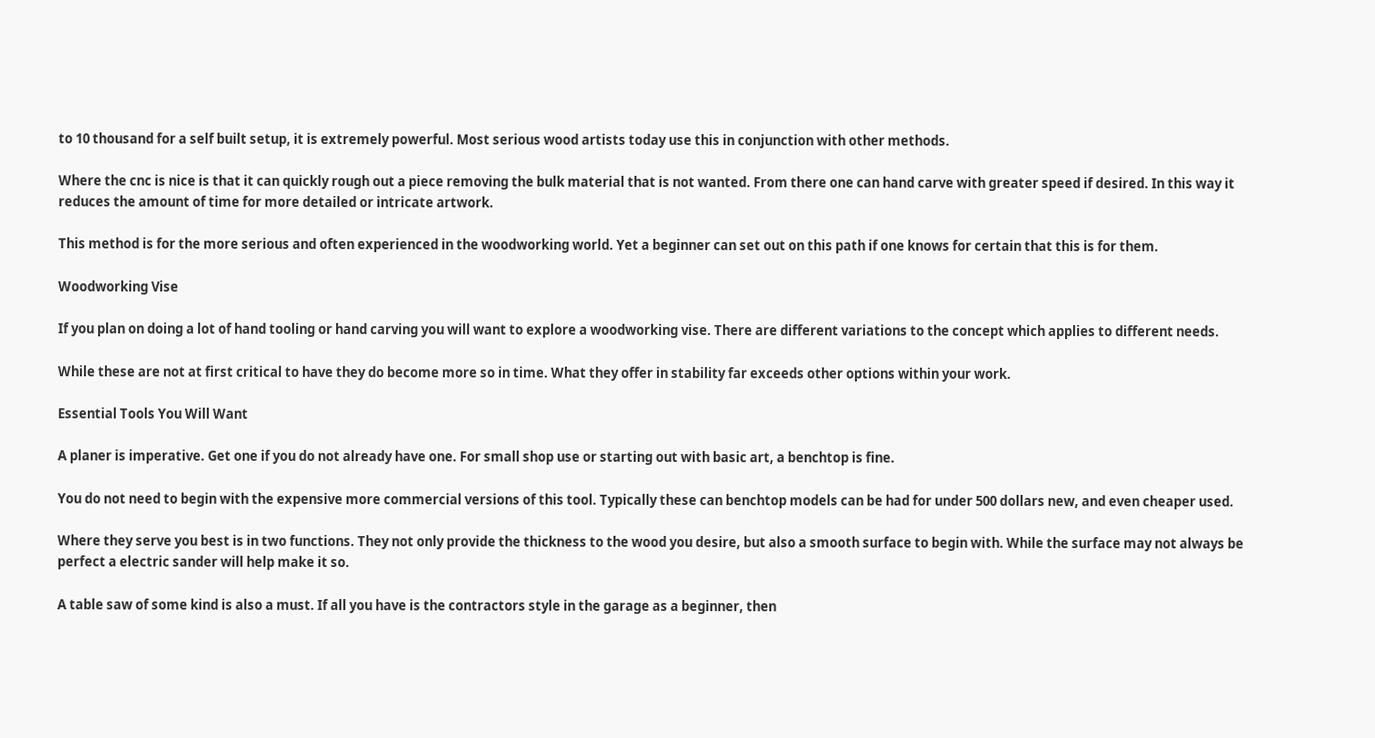to 10 thousand for a self built setup, it is extremely powerful. Most serious wood artists today use this in conjunction with other methods.

Where the cnc is nice is that it can quickly rough out a piece removing the bulk material that is not wanted. From there one can hand carve with greater speed if desired. In this way it reduces the amount of time for more detailed or intricate artwork.

This method is for the more serious and often experienced in the woodworking world. Yet a beginner can set out on this path if one knows for certain that this is for them.

Woodworking Vise

If you plan on doing a lot of hand tooling or hand carving you will want to explore a woodworking vise. There are different variations to the concept which applies to different needs.

While these are not at first critical to have they do become more so in time. What they offer in stability far exceeds other options within your work.

Essential Tools You Will Want

A planer is imperative. Get one if you do not already have one. For small shop use or starting out with basic art, a benchtop is fine.

You do not need to begin with the expensive more commercial versions of this tool. Typically these can benchtop models can be had for under 500 dollars new, and even cheaper used.

Where they serve you best is in two functions. They not only provide the thickness to the wood you desire, but also a smooth surface to begin with. While the surface may not always be perfect a electric sander will help make it so.

A table saw of some kind is also a must. If all you have is the contractors style in the garage as a beginner, then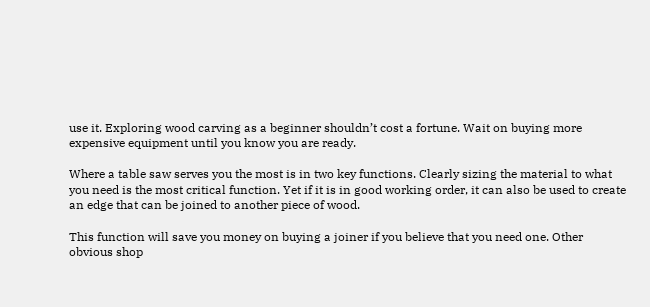use it. Exploring wood carving as a beginner shouldn’t cost a fortune. Wait on buying more expensive equipment until you know you are ready.

Where a table saw serves you the most is in two key functions. Clearly sizing the material to what you need is the most critical function. Yet if it is in good working order, it can also be used to create an edge that can be joined to another piece of wood.

This function will save you money on buying a joiner if you believe that you need one. Other obvious shop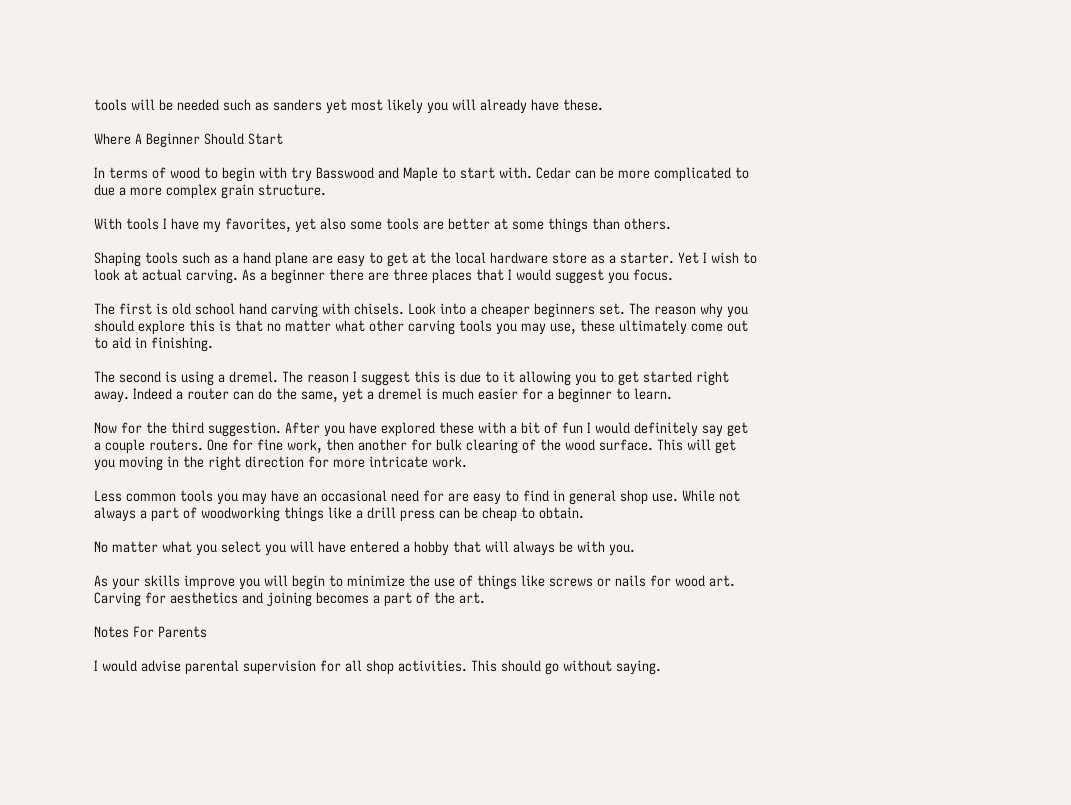tools will be needed such as sanders yet most likely you will already have these.

Where A Beginner Should Start

In terms of wood to begin with try Basswood and Maple to start with. Cedar can be more complicated to due a more complex grain structure.

With tools I have my favorites, yet also some tools are better at some things than others.

Shaping tools such as a hand plane are easy to get at the local hardware store as a starter. Yet I wish to look at actual carving. As a beginner there are three places that I would suggest you focus.

The first is old school hand carving with chisels. Look into a cheaper beginners set. The reason why you should explore this is that no matter what other carving tools you may use, these ultimately come out to aid in finishing.

The second is using a dremel. The reason I suggest this is due to it allowing you to get started right away. Indeed a router can do the same, yet a dremel is much easier for a beginner to learn.

Now for the third suggestion. After you have explored these with a bit of fun I would definitely say get a couple routers. One for fine work, then another for bulk clearing of the wood surface. This will get you moving in the right direction for more intricate work.

Less common tools you may have an occasional need for are easy to find in general shop use. While not always a part of woodworking things like a drill press can be cheap to obtain.

No matter what you select you will have entered a hobby that will always be with you.

As your skills improve you will begin to minimize the use of things like screws or nails for wood art. Carving for aesthetics and joining becomes a part of the art.

Notes For Parents

I would advise parental supervision for all shop activities. This should go without saying.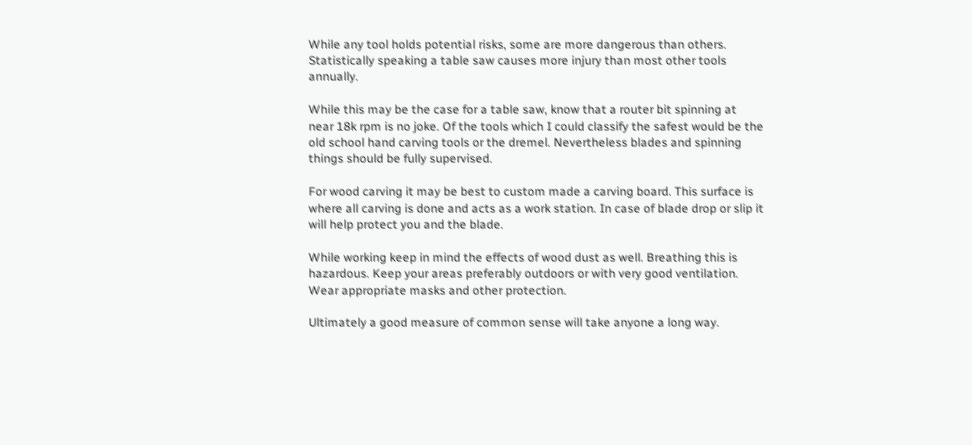While any tool holds potential risks, some are more dangerous than others. Statistically speaking a table saw causes more injury than most other tools annually.

While this may be the case for a table saw, know that a router bit spinning at near 18k rpm is no joke. Of the tools which I could classify the safest would be the old school hand carving tools or the dremel. Nevertheless blades and spinning things should be fully supervised.

For wood carving it may be best to custom made a carving board. This surface is where all carving is done and acts as a work station. In case of blade drop or slip it will help protect you and the blade.

While working keep in mind the effects of wood dust as well. Breathing this is hazardous. Keep your areas preferably outdoors or with very good ventilation. Wear appropriate masks and other protection.

Ultimately a good measure of common sense will take anyone a long way.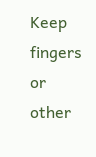Keep fingers or other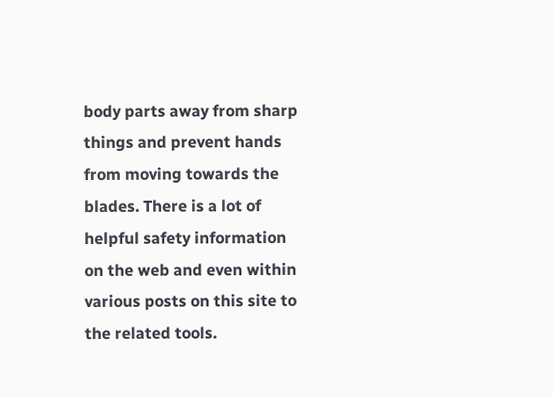body parts away from sharp things and prevent hands from moving towards the blades. There is a lot of helpful safety information on the web and even within various posts on this site to the related tools.